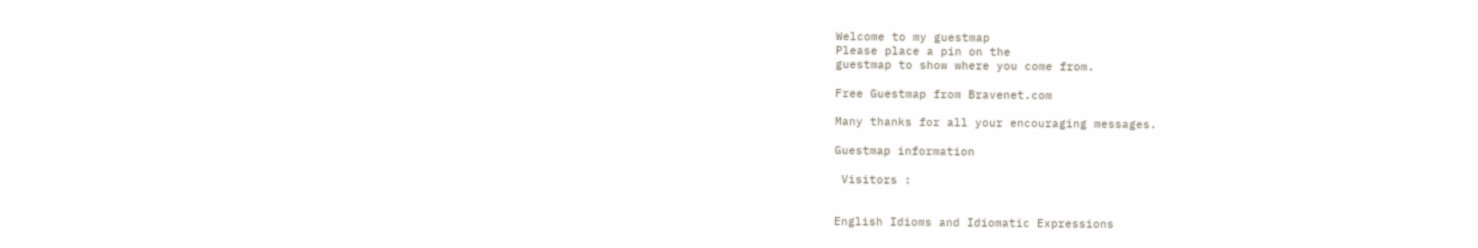Welcome to my guestmap
Please place a pin on the
guestmap to show where you come from.

Free Guestmap from Bravenet.com

Many thanks for all your encouraging messages.

Guestmap information

 Visitors :


English Idioms and Idiomatic Expressions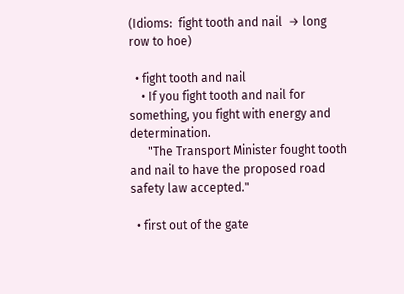(Idioms:  fight tooth and nail  → long row to hoe)

  • fight tooth and nail
    • If you fight tooth and nail for something, you fight with energy and determination.
      "The Transport Minister fought tooth and nail to have the proposed road safety law accepted."

  • first out of the gate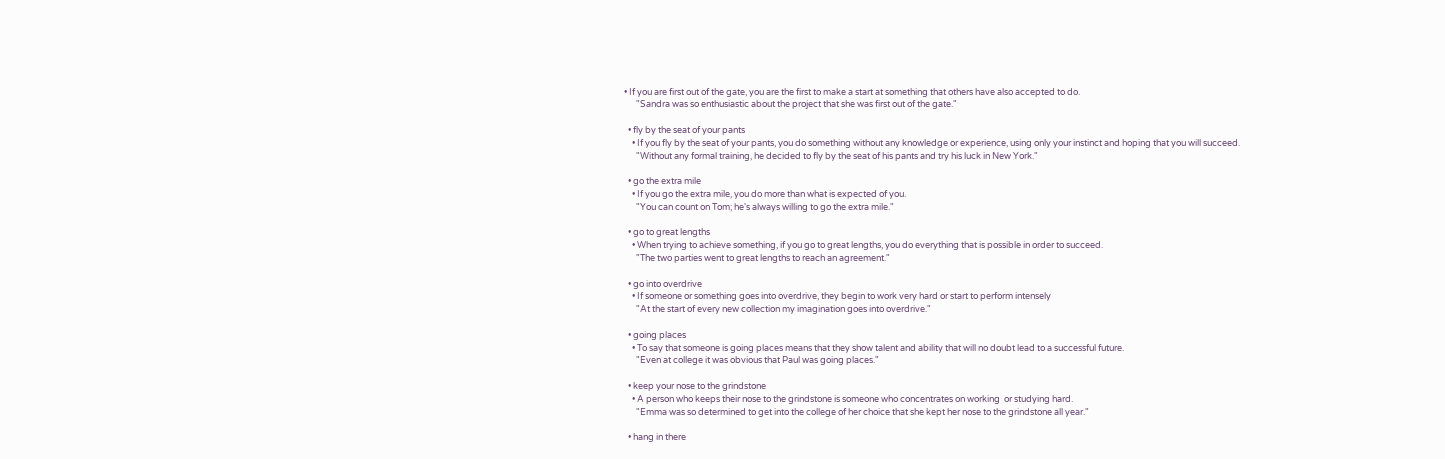• If you are first out of the gate, you are the first to make a start at something that others have also accepted to do.
      "Sandra was so enthusiastic about the project that she was first out of the gate."

  • fly by the seat of your pants
    • If you fly by the seat of your pants, you do something without any knowledge or experience, using only your instinct and hoping that you will succeed.
      "Without any formal training, he decided to fly by the seat of his pants and try his luck in New York."

  • go the extra mile
    • If you go the extra mile, you do more than what is expected of you.
      "You can count on Tom; he's always willing to go the extra mile."

  • go to great lengths
    • When trying to achieve something, if you go to great lengths, you do everything that is possible in order to succeed.
      "The two parties went to great lengths to reach an agreement."

  • go into overdrive
    • If someone or something goes into overdrive, they begin to work very hard or start to perform intensely
      "At the start of every new collection my imagination goes into overdrive."

  • going places
    • To say that someone is going places means that they show talent and ability that will no doubt lead to a successful future.
      "Even at college it was obvious that Paul was going places."

  • keep your nose to the grindstone
    • A person who keeps their nose to the grindstone is someone who concentrates on working  or studying hard.
      "Emma was so determined to get into the college of her choice that she kept her nose to the grindstone all year."

  • hang in there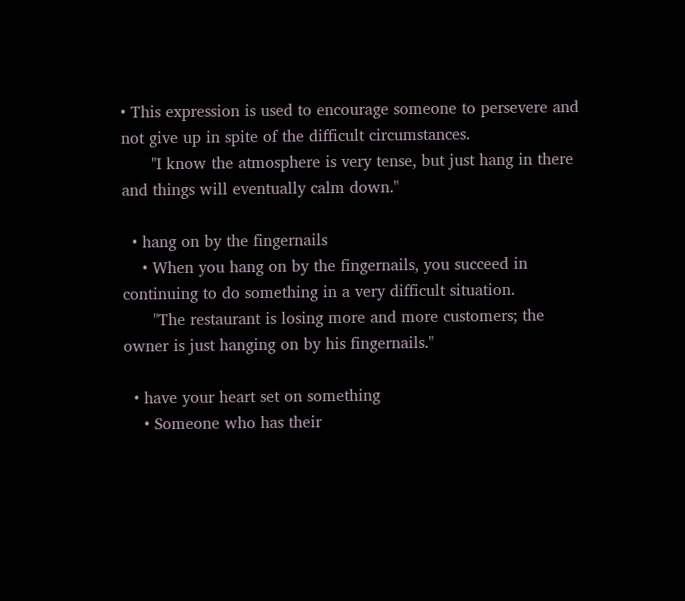• This expression is used to encourage someone to persevere and not give up in spite of the difficult circumstances.
      "I know the atmosphere is very tense, but just hang in there and things will eventually calm down."

  • hang on by the fingernails
    • When you hang on by the fingernails, you succeed in continuing to do something in a very difficult situation.
      "The restaurant is losing more and more customers; the owner is just hanging on by his fingernails."

  • have your heart set on something
    • Someone who has their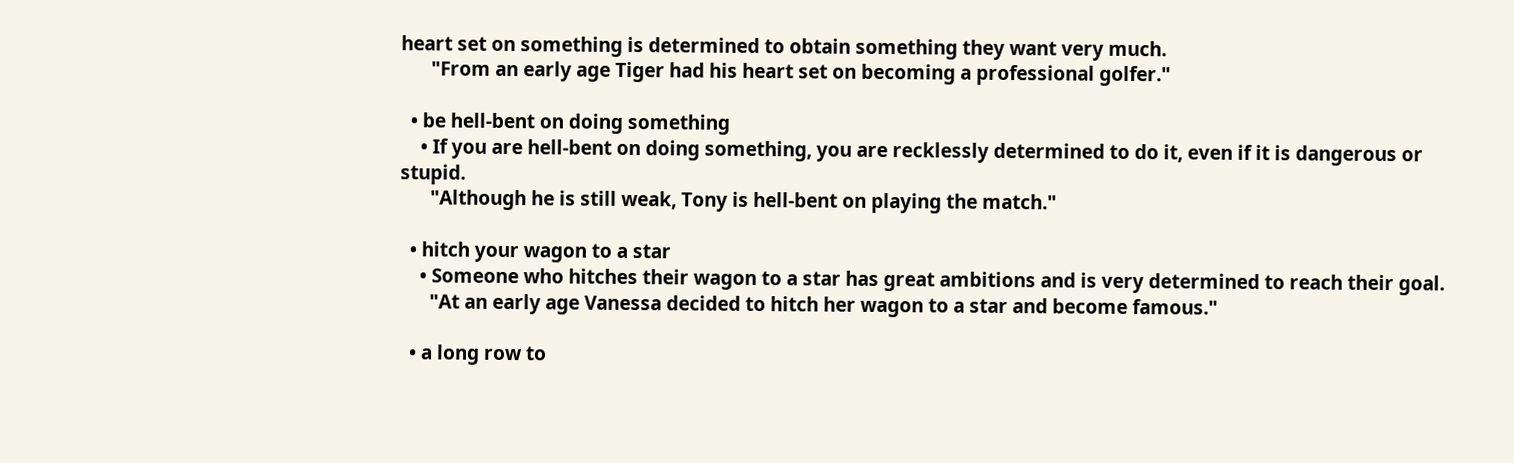heart set on something is determined to obtain something they want very much.
      "From an early age Tiger had his heart set on becoming a professional golfer."

  • be hell-bent on doing something
    • If you are hell-bent on doing something, you are recklessly determined to do it, even if it is dangerous or stupid.
      "Although he is still weak, Tony is hell-bent on playing the match."

  • hitch your wagon to a star
    • Someone who hitches their wagon to a star has great ambitions and is very determined to reach their goal.
      "At an early age Vanessa decided to hitch her wagon to a star and become famous."

  • a long row to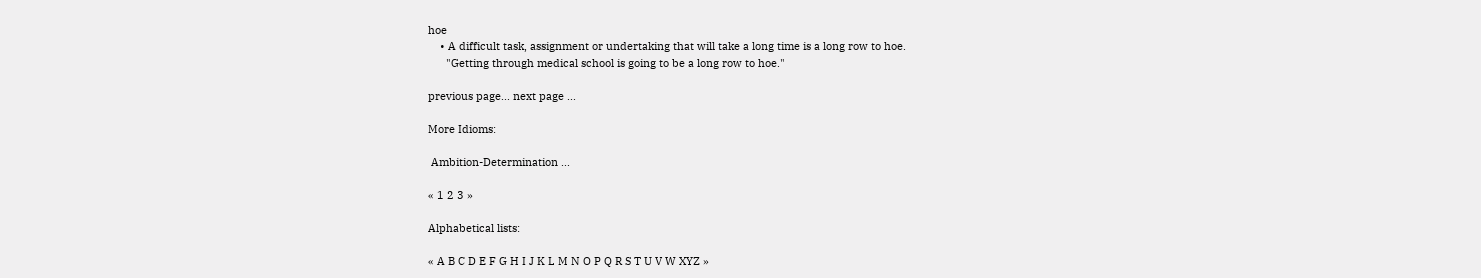hoe
    • A difficult task, assignment or undertaking that will take a long time is a long row to hoe.
      "Getting through medical school is going to be a long row to hoe."

previous page... next page ...

More Idioms:

 Ambition-Determination ...

« 1 2 3 »

Alphabetical lists:

« A B C D E F G H I J K L M N O P Q R S T U V W XYZ »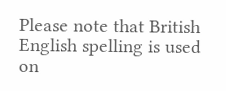Please note that British English spelling is used on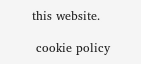this website.

 cookie policy